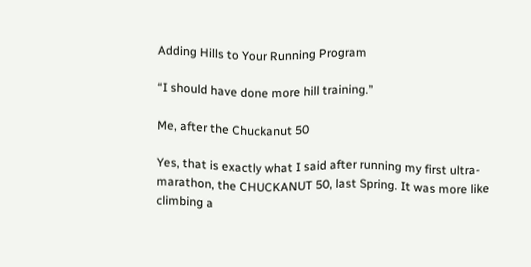Adding Hills to Your Running Program

“I should have done more hill training.”

Me, after the Chuckanut 50

Yes, that is exactly what I said after running my first ultra-marathon, the CHUCKANUT 50, last Spring. It was more like climbing a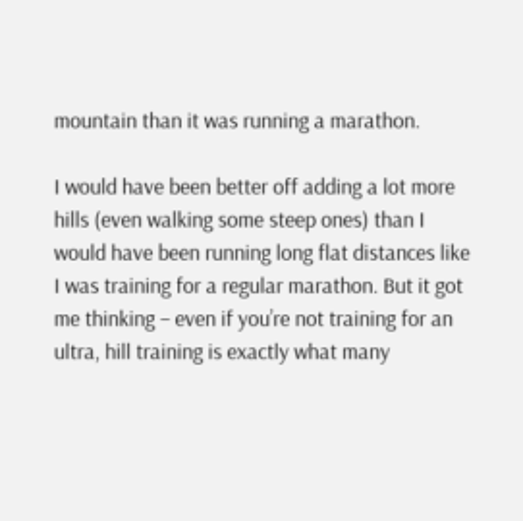mountain than it was running a marathon.

I would have been better off adding a lot more hills (even walking some steep ones) than I would have been running long flat distances like I was training for a regular marathon. But it got me thinking – even if you’re not training for an ultra, hill training is exactly what many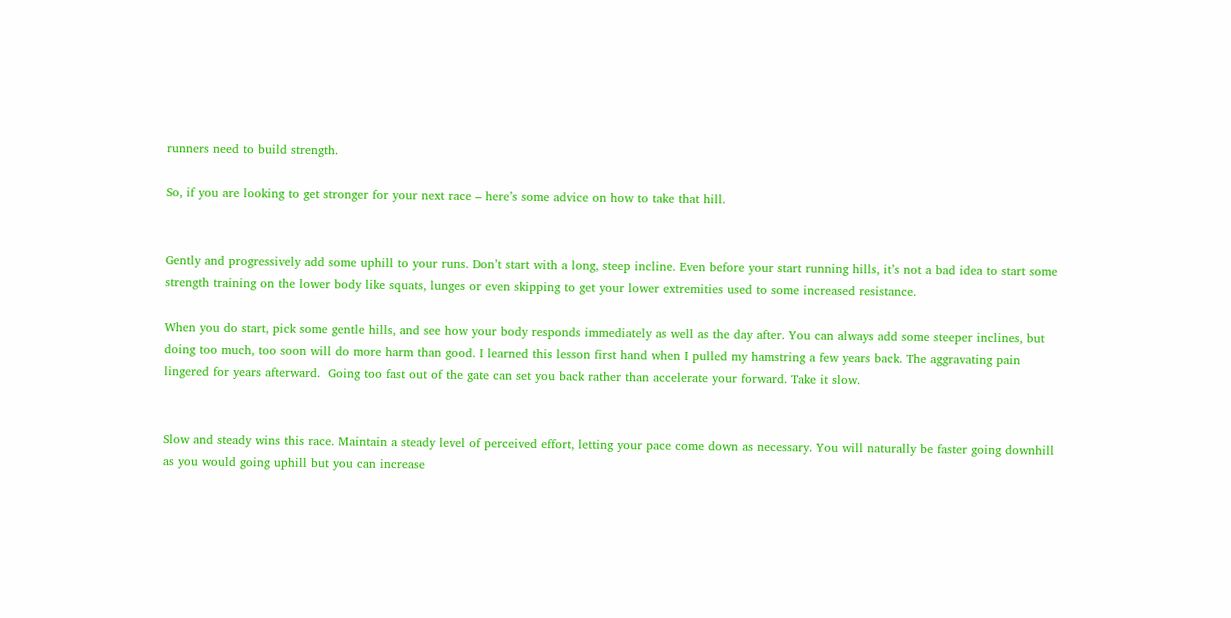runners need to build strength.

So, if you are looking to get stronger for your next race – here’s some advice on how to take that hill.


Gently and progressively add some uphill to your runs. Don’t start with a long, steep incline. Even before your start running hills, it’s not a bad idea to start some strength training on the lower body like squats, lunges or even skipping to get your lower extremities used to some increased resistance.

When you do start, pick some gentle hills, and see how your body responds immediately as well as the day after. You can always add some steeper inclines, but doing too much, too soon will do more harm than good. I learned this lesson first hand when I pulled my hamstring a few years back. The aggravating pain lingered for years afterward.  Going too fast out of the gate can set you back rather than accelerate your forward. Take it slow.


Slow and steady wins this race. Maintain a steady level of perceived effort, letting your pace come down as necessary. You will naturally be faster going downhill as you would going uphill but you can increase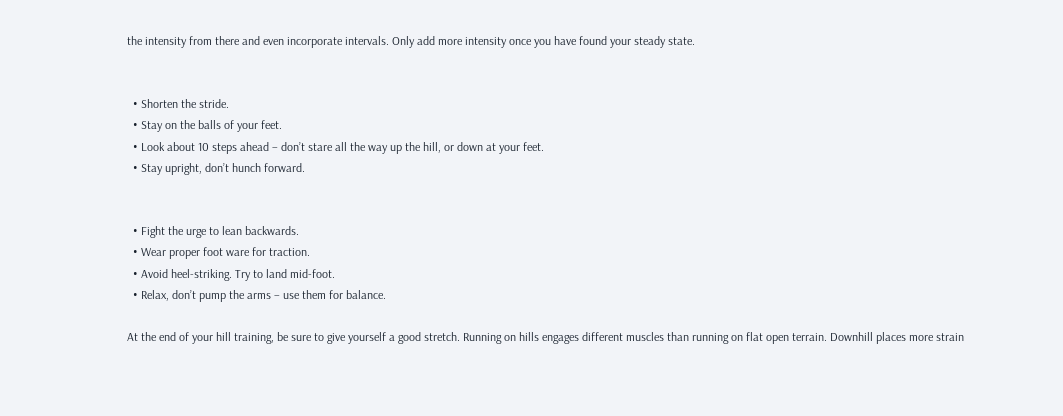the intensity from there and even incorporate intervals. Only add more intensity once you have found your steady state.


  • Shorten the stride.
  • Stay on the balls of your feet.
  • Look about 10 steps ahead – don’t stare all the way up the hill, or down at your feet.
  • Stay upright, don’t hunch forward.


  • Fight the urge to lean backwards.
  • Wear proper foot ware for traction.
  • Avoid heel-striking. Try to land mid-foot.
  • Relax, don’t pump the arms – use them for balance.

At the end of your hill training, be sure to give yourself a good stretch. Running on hills engages different muscles than running on flat open terrain. Downhill places more strain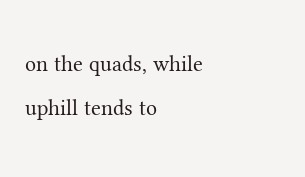on the quads, while uphill tends to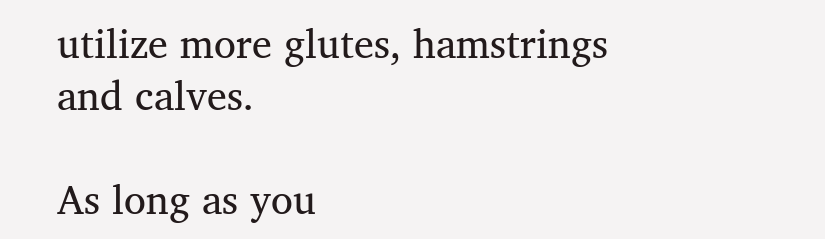utilize more glutes, hamstrings and calves.

As long as you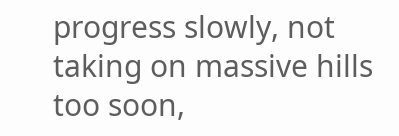progress slowly, not taking on massive hills too soon,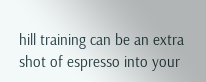hill training can be an extra shot of espresso into your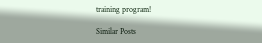training program!

Similar Posts